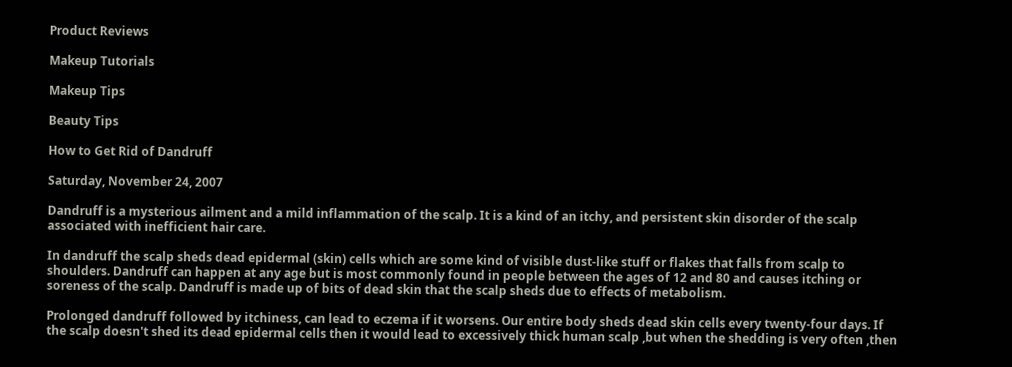Product Reviews

Makeup Tutorials

Makeup Tips

Beauty Tips

How to Get Rid of Dandruff

Saturday, November 24, 2007

Dandruff is a mysterious ailment and a mild inflammation of the scalp. It is a kind of an itchy, and persistent skin disorder of the scalp associated with inefficient hair care.

In dandruff the scalp sheds dead epidermal (skin) cells which are some kind of visible dust-like stuff or flakes that falls from scalp to shoulders. Dandruff can happen at any age but is most commonly found in people between the ages of 12 and 80 and causes itching or soreness of the scalp. Dandruff is made up of bits of dead skin that the scalp sheds due to effects of metabolism.

Prolonged dandruff followed by itchiness, can lead to eczema if it worsens. Our entire body sheds dead skin cells every twenty-four days. If the scalp doesn't shed its dead epidermal cells then it would lead to excessively thick human scalp ,but when the shedding is very often ,then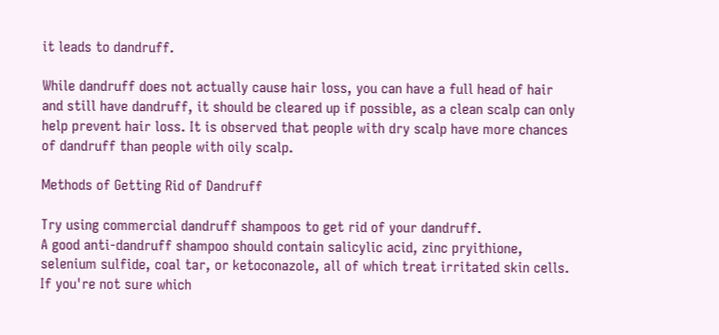it leads to dandruff.

While dandruff does not actually cause hair loss, you can have a full head of hair and still have dandruff, it should be cleared up if possible, as a clean scalp can only help prevent hair loss. It is observed that people with dry scalp have more chances of dandruff than people with oily scalp.

Methods of Getting Rid of Dandruff

Try using commercial dandruff shampoos to get rid of your dandruff.
A good anti-dandruff shampoo should contain salicylic acid, zinc pryithione, selenium sulfide, coal tar, or ketoconazole, all of which treat irritated skin cells. If you're not sure which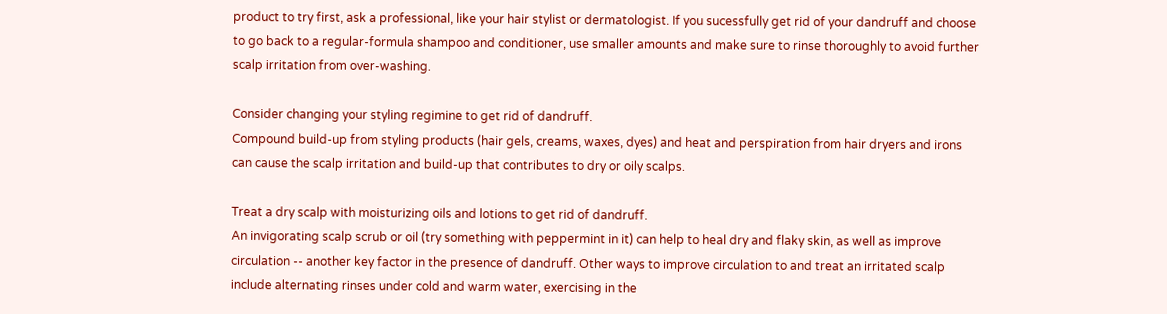product to try first, ask a professional, like your hair stylist or dermatologist. If you sucessfully get rid of your dandruff and choose to go back to a regular-formula shampoo and conditioner, use smaller amounts and make sure to rinse thoroughly to avoid further scalp irritation from over-washing.

Consider changing your styling regimine to get rid of dandruff.
Compound build-up from styling products (hair gels, creams, waxes, dyes) and heat and perspiration from hair dryers and irons can cause the scalp irritation and build-up that contributes to dry or oily scalps.

Treat a dry scalp with moisturizing oils and lotions to get rid of dandruff.
An invigorating scalp scrub or oil (try something with peppermint in it) can help to heal dry and flaky skin, as well as improve circulation -- another key factor in the presence of dandruff. Other ways to improve circulation to and treat an irritated scalp include alternating rinses under cold and warm water, exercising in the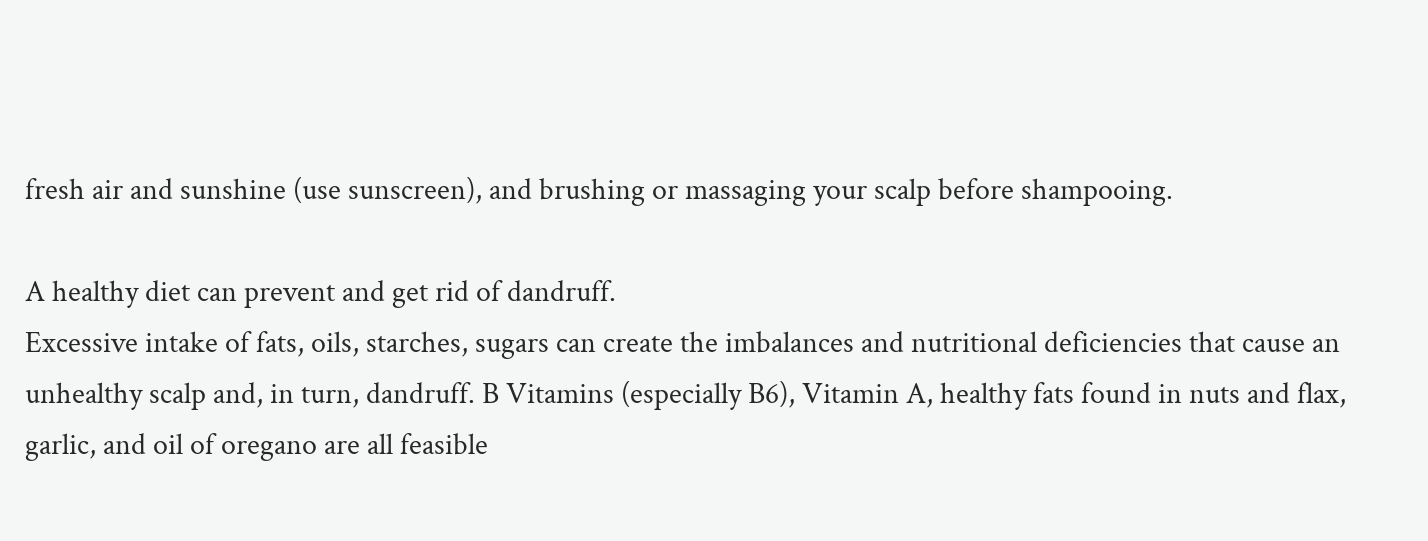fresh air and sunshine (use sunscreen), and brushing or massaging your scalp before shampooing.

A healthy diet can prevent and get rid of dandruff.
Excessive intake of fats, oils, starches, sugars can create the imbalances and nutritional deficiencies that cause an unhealthy scalp and, in turn, dandruff. B Vitamins (especially B6), Vitamin A, healthy fats found in nuts and flax, garlic, and oil of oregano are all feasible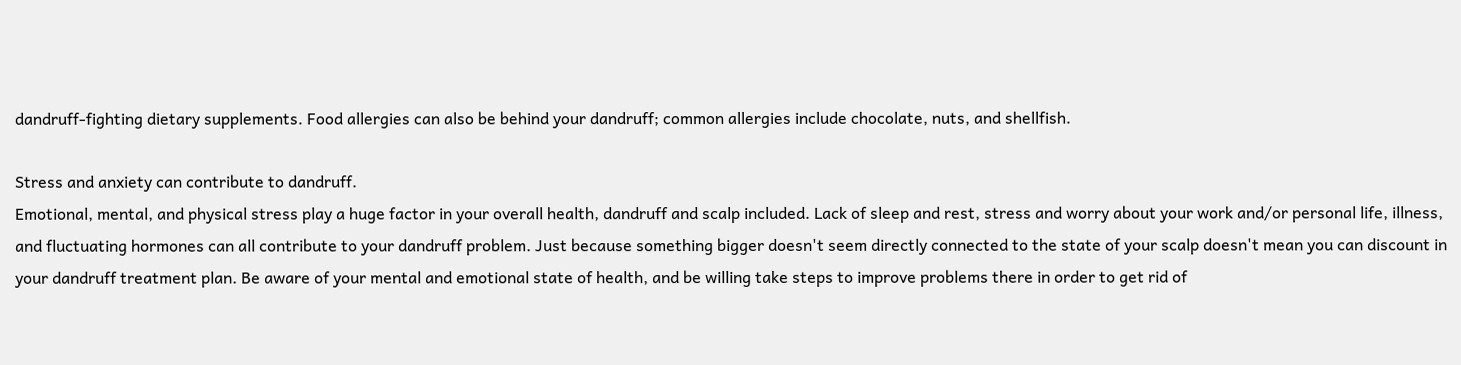dandruff-fighting dietary supplements. Food allergies can also be behind your dandruff; common allergies include chocolate, nuts, and shellfish.

Stress and anxiety can contribute to dandruff.
Emotional, mental, and physical stress play a huge factor in your overall health, dandruff and scalp included. Lack of sleep and rest, stress and worry about your work and/or personal life, illness, and fluctuating hormones can all contribute to your dandruff problem. Just because something bigger doesn't seem directly connected to the state of your scalp doesn't mean you can discount in your dandruff treatment plan. Be aware of your mental and emotional state of health, and be willing take steps to improve problems there in order to get rid of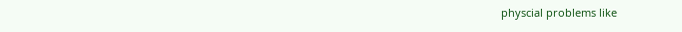physcial problems like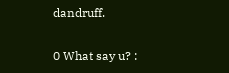dandruff.

0 What say u? :